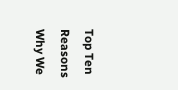Top Ten Reasons Why We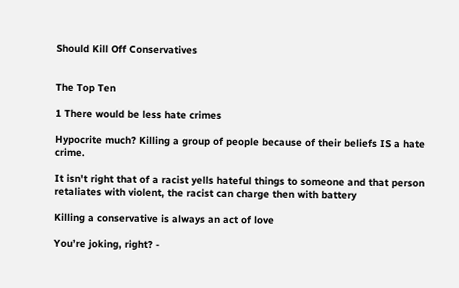Should Kill Off Conservatives


The Top Ten

1 There would be less hate crimes

Hypocrite much? Killing a group of people because of their beliefs IS a hate crime.

It isn't right that of a racist yells hateful things to someone and that person retaliates with violent, the racist can charge then with battery

Killing a conservative is always an act of love

You’re joking, right? -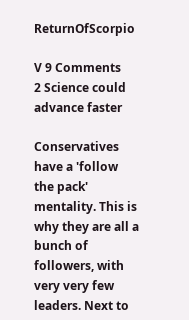ReturnOfScorpio

V 9 Comments
2 Science could advance faster

Conservatives have a 'follow the pack' mentality. This is why they are all a bunch of followers, with very very few leaders. Next to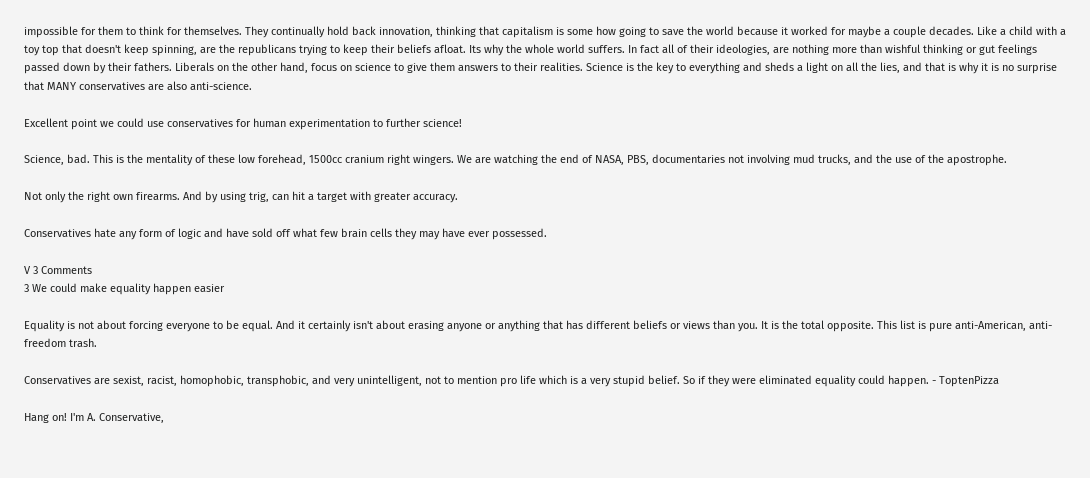impossible for them to think for themselves. They continually hold back innovation, thinking that capitalism is some how going to save the world because it worked for maybe a couple decades. Like a child with a toy top that doesn't keep spinning, are the republicans trying to keep their beliefs afloat. Its why the whole world suffers. In fact all of their ideologies, are nothing more than wishful thinking or gut feelings passed down by their fathers. Liberals on the other hand, focus on science to give them answers to their realities. Science is the key to everything and sheds a light on all the lies, and that is why it is no surprise that MANY conservatives are also anti-science.

Excellent point we could use conservatives for human experimentation to further science!

Science, bad. This is the mentality of these low forehead, 1500cc cranium right wingers. We are watching the end of NASA, PBS, documentaries not involving mud trucks, and the use of the apostrophe.

Not only the right own firearms. And by using trig, can hit a target with greater accuracy.

Conservatives hate any form of logic and have sold off what few brain cells they may have ever possessed.

V 3 Comments
3 We could make equality happen easier

Equality is not about forcing everyone to be equal. And it certainly isn't about erasing anyone or anything that has different beliefs or views than you. It is the total opposite. This list is pure anti-American, anti-freedom trash.

Conservatives are sexist, racist, homophobic, transphobic, and very unintelligent, not to mention pro life which is a very stupid belief. So if they were eliminated equality could happen. - ToptenPizza

Hang on! I'm A. Conservative,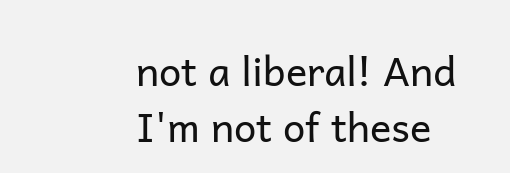not a liberal! And I'm not of these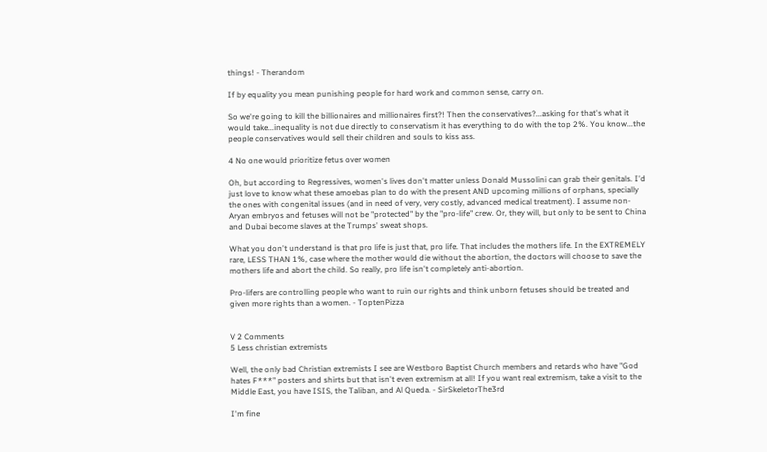things! - Therandom

If by equality you mean punishing people for hard work and common sense, carry on.

So we're going to kill the billionaires and millionaires first?! Then the conservatives?...asking for that's what it would take...inequality is not due directly to conservatism it has everything to do with the top 2%. You know...the people conservatives would sell their children and souls to kiss ass.

4 No one would prioritize fetus over women

Oh, but according to Regressives, women's lives don't matter unless Donald Mussolini can grab their genitals. I'd just love to know what these amoebas plan to do with the present AND upcoming millions of orphans, specially the ones with congenital issues (and in need of very, very costly, advanced medical treatment). I assume non-Aryan embryos and fetuses will not be "protected" by the "pro-life" crew. Or, they will, but only to be sent to China and Dubai become slaves at the Trumps' sweat shops.

What you don't understand is that pro life is just that, pro life. That includes the mothers life. In the EXTREMELY rare, LESS THAN 1%, case where the mother would die without the abortion, the doctors will choose to save the mothers life and abort the child. So really, pro life isn't completely anti-abortion.

Pro-lifers are controlling people who want to ruin our rights and think unborn fetuses should be treated and given more rights than a women. - ToptenPizza


V 2 Comments
5 Less christian extremists

Well, the only bad Christian extremists I see are Westboro Baptist Church members and retards who have "God hates F***" posters and shirts but that isn't even extremism at all! If you want real extremism, take a visit to the Middle East, you have ISIS, the Taliban, and Al Queda. - SirSkeletorThe3rd

I'm fine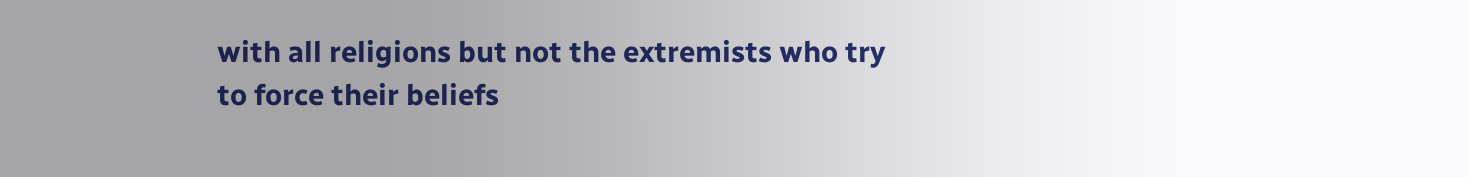with all religions but not the extremists who try to force their beliefs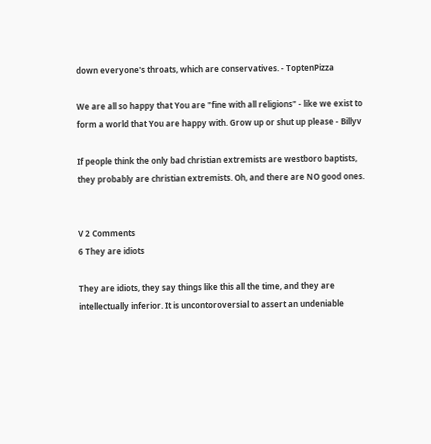down everyone's throats, which are conservatives. - ToptenPizza

We are all so happy that You are "fine with all religions" - like we exist to form a world that You are happy with. Grow up or shut up please - Billyv

If people think the only bad christian extremists are westboro baptists, they probably are christian extremists. Oh, and there are NO good ones.


V 2 Comments
6 They are idiots

They are idiots, they say things like this all the time, and they are intellectually inferior. It is uncontoroversial to assert an undeniable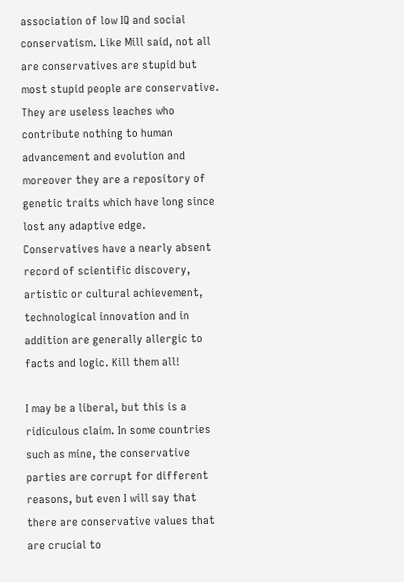association of low IQ and social conservatism. Like Mill said, not all are conservatives are stupid but most stupid people are conservative. They are useless leaches who contribute nothing to human advancement and evolution and moreover they are a repository of genetic traits which have long since lost any adaptive edge. Conservatives have a nearly absent record of scientific discovery, artistic or cultural achievement, technological innovation and in addition are generally allergic to facts and logic. Kill them all!

I may be a liberal, but this is a ridiculous claim. In some countries such as mine, the conservative parties are corrupt for different reasons, but even I will say that there are conservative values that are crucial to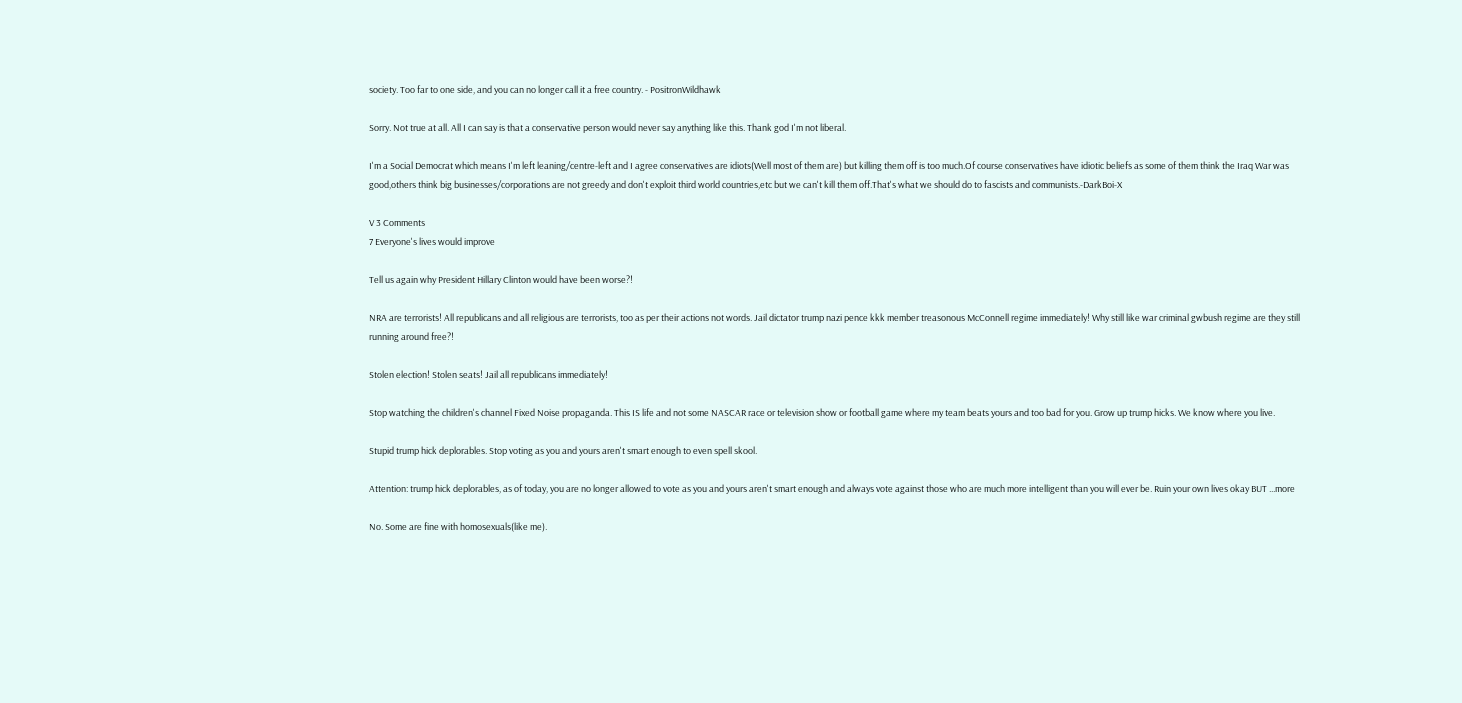society. Too far to one side, and you can no longer call it a free country. - PositronWildhawk

Sorry. Not true at all. All I can say is that a conservative person would never say anything like this. Thank god I'm not liberal.

I'm a Social Democrat which means I'm left leaning/centre-left and I agree conservatives are idiots(Well most of them are) but killing them off is too much.Of course conservatives have idiotic beliefs as some of them think the Iraq War was good,others think big businesses/corporations are not greedy and don't exploit third world countries,etc but we can't kill them off.That's what we should do to fascists and communists.-DarkBoi-X

V 3 Comments
7 Everyone's lives would improve

Tell us again why President Hillary Clinton would have been worse?!

NRA are terrorists! All republicans and all religious are terrorists, too as per their actions not words. Jail dictator trump nazi pence kkk member treasonous McConnell regime immediately! Why still like war criminal gwbush regime are they still running around free?!

Stolen election! Stolen seats! Jail all republicans immediately!

Stop watching the children's channel Fixed Noise propaganda. This IS life and not some NASCAR race or television show or football game where my team beats yours and too bad for you. Grow up trump hicks. We know where you live.

Stupid trump hick deplorables. Stop voting as you and yours aren't smart enough to even spell skool.

Attention: trump hick deplorables, as of today, you are no longer allowed to vote as you and yours aren't smart enough and always vote against those who are much more intelligent than you will ever be. Ruin your own lives okay BUT ...more

No. Some are fine with homosexuals(like me).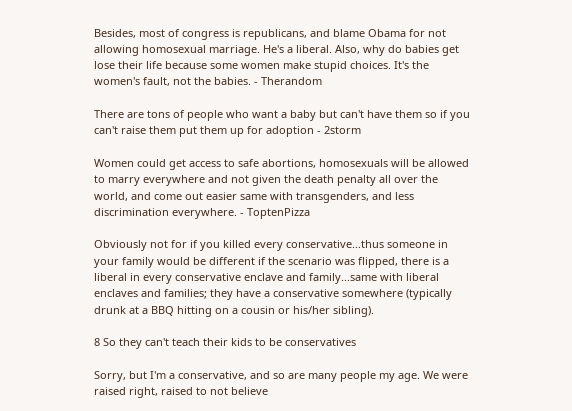Besides, most of congress is republicans, and blame Obama for not allowing homosexual marriage. He's a liberal. Also, why do babies get lose their life because some women make stupid choices. It's the women's fault, not the babies. - Therandom

There are tons of people who want a baby but can't have them so if you can't raise them put them up for adoption - 2storm

Women could get access to safe abortions, homosexuals will be allowed to marry everywhere and not given the death penalty all over the world, and come out easier same with transgenders, and less discrimination everywhere. - ToptenPizza

Obviously not for if you killed every conservative...thus someone in your family would be different if the scenario was flipped, there is a liberal in every conservative enclave and family...same with liberal enclaves and families; they have a conservative somewhere (typically drunk at a BBQ hitting on a cousin or his/her sibling).

8 So they can't teach their kids to be conservatives

Sorry, but I'm a conservative, and so are many people my age. We were raised right, raised to not believe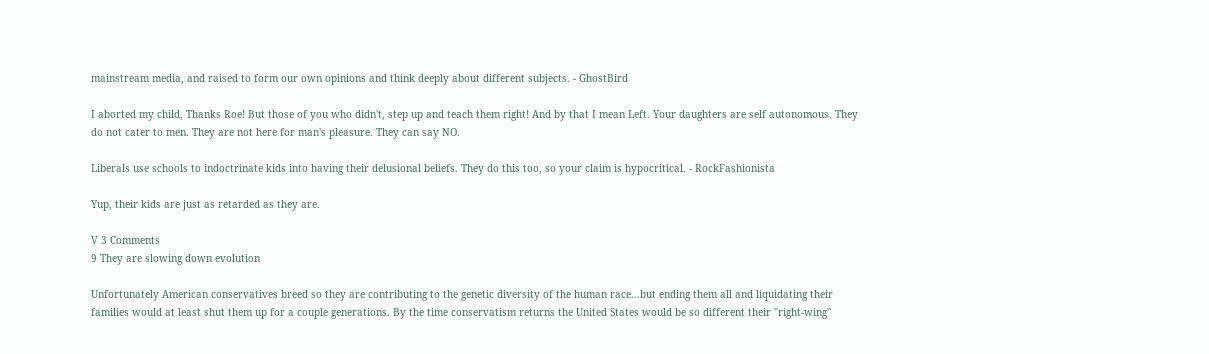mainstream media, and raised to form our own opinions and think deeply about different subjects. - GhostBird

I aborted my child, Thanks Roe! But those of you who didn't, step up and teach them right! And by that I mean Left. Your daughters are self autonomous. They do not cater to men. They are not here for man's pleasure. They can say NO.

Liberals use schools to indoctrinate kids into having their delusional beliefs. They do this too, so your claim is hypocritical. - RockFashionista

Yup, their kids are just as retarded as they are.

V 3 Comments
9 They are slowing down evolution

Unfortunately American conservatives breed so they are contributing to the genetic diversity of the human race...but ending them all and liquidating their families would at least shut them up for a couple generations. By the time conservatism returns the United States would be so different their "right-wing"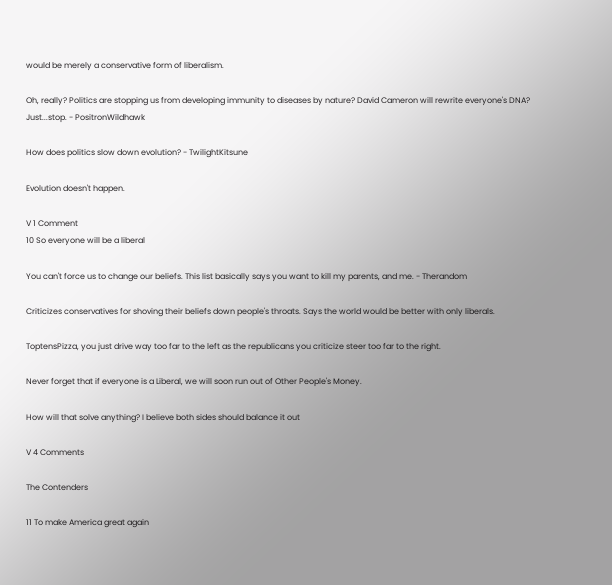would be merely a conservative form of liberalism.

Oh, really? Politics are stopping us from developing immunity to diseases by nature? David Cameron will rewrite everyone's DNA? Just...stop. - PositronWildhawk

How does politics slow down evolution? - TwilightKitsune

Evolution doesn't happen.

V 1 Comment
10 So everyone will be a liberal

You can't force us to change our beliefs. This list basically says you want to kill my parents, and me. - Therandom

Criticizes conservatives for shoving their beliefs down people's throats. Says the world would be better with only liberals.

ToptensPizza, you just drive way too far to the left as the republicans you criticize steer too far to the right.

Never forget that if everyone is a Liberal, we will soon run out of Other People's Money.

How will that solve anything? I believe both sides should balance it out

V 4 Comments

The Contenders

11 To make America great again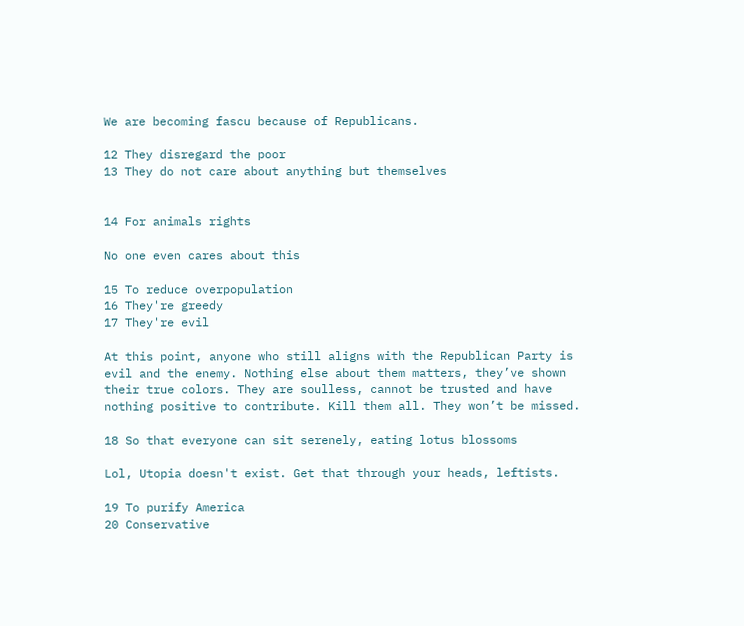We are becoming fascu because of Republicans.

12 They disregard the poor
13 They do not care about anything but themselves


14 For animals rights

No one even cares about this

15 To reduce overpopulation
16 They're greedy
17 They're evil

At this point, anyone who still aligns with the Republican Party is evil and the enemy. Nothing else about them matters, they’ve shown their true colors. They are soulless, cannot be trusted and have nothing positive to contribute. Kill them all. They won’t be missed.

18 So that everyone can sit serenely, eating lotus blossoms

Lol, Utopia doesn't exist. Get that through your heads, leftists.

19 To purify America
20 Conservative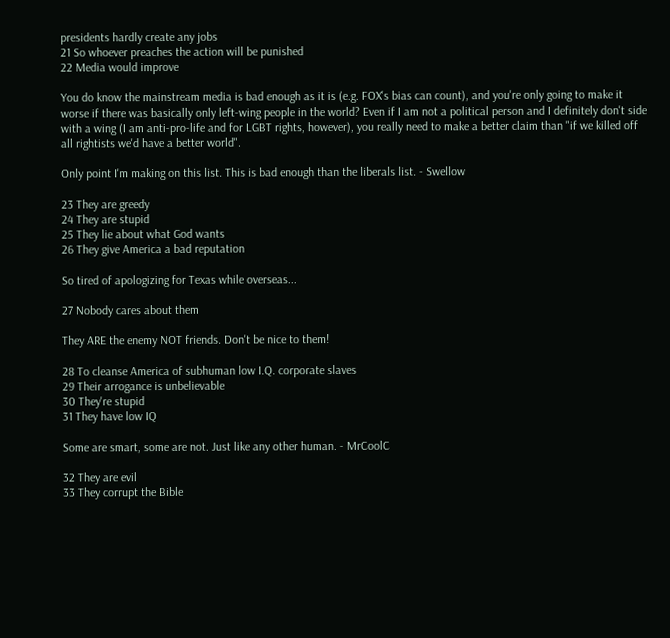presidents hardly create any jobs
21 So whoever preaches the action will be punished
22 Media would improve

You do know the mainstream media is bad enough as it is (e.g. FOX's bias can count), and you're only going to make it worse if there was basically only left-wing people in the world? Even if I am not a political person and I definitely don't side with a wing (I am anti-pro-life and for LGBT rights, however), you really need to make a better claim than "if we killed off all rightists we'd have a better world".

Only point I'm making on this list. This is bad enough than the liberals list. - Swellow

23 They are greedy
24 They are stupid
25 They lie about what God wants
26 They give America a bad reputation

So tired of apologizing for Texas while overseas...

27 Nobody cares about them

They ARE the enemy NOT friends. Don't be nice to them!

28 To cleanse America of subhuman low I.Q. corporate slaves
29 Their arrogance is unbelievable
30 They're stupid
31 They have low IQ

Some are smart, some are not. Just like any other human. - MrCoolC

32 They are evil
33 They corrupt the Bible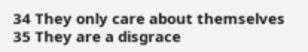34 They only care about themselves
35 They are a disgrace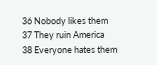36 Nobody likes them
37 They ruin America
38 Everyone hates them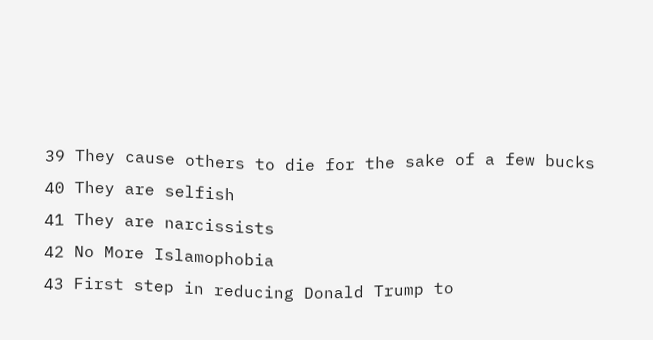39 They cause others to die for the sake of a few bucks
40 They are selfish
41 They are narcissists
42 No More Islamophobia
43 First step in reducing Donald Trump to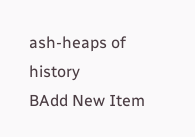ash-heaps of history
BAdd New Item